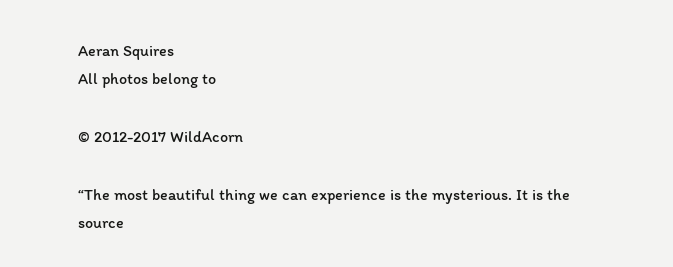Aeran Squires
All photos belong to

© 2012-2017 WildAcorn

“The most beautiful thing we can experience is the mysterious. It is the source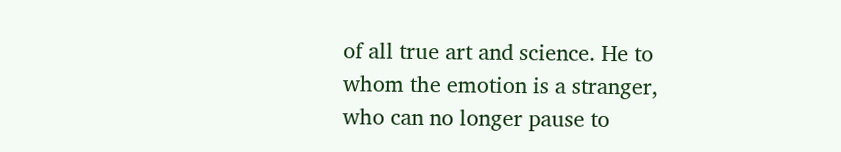of all true art and science. He to whom the emotion is a stranger, who can no longer pause to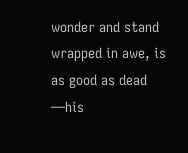wonder and stand wrapped in awe, is as good as dead —his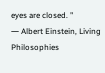eyes are closed. "
― Albert Einstein, Living Philosophies